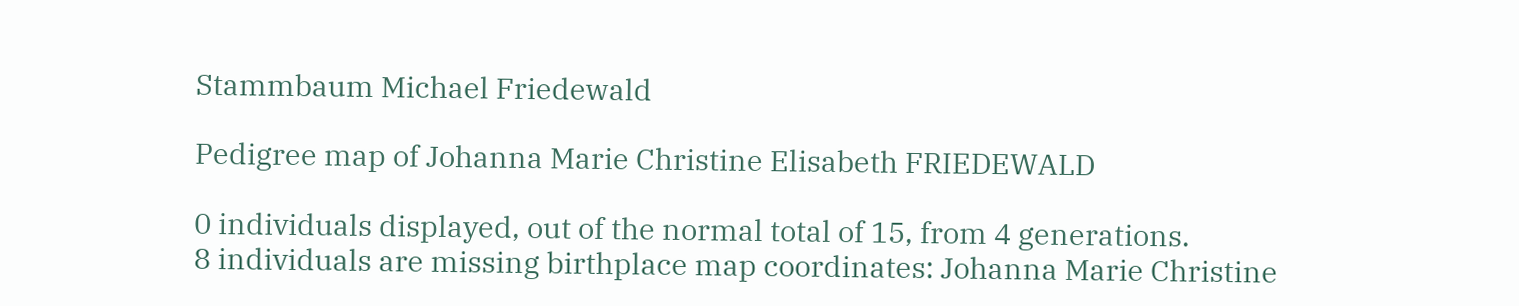Stammbaum Michael Friedewald

Pedigree map of Johanna Marie Christine Elisabeth FRIEDEWALD

0 individuals displayed, out of the normal total of 15, from 4 generations.
8 individuals are missing birthplace map coordinates: Johanna Marie Christine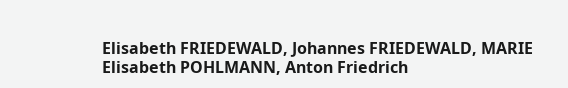Elisabeth FRIEDEWALD, Johannes FRIEDEWALD, MARIE Elisabeth POHLMANN, Anton Friedrich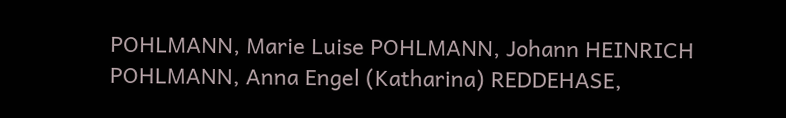POHLMANN, Marie Luise POHLMANN, Johann HEINRICH POHLMANN, Anna Engel (Katharina) REDDEHASE,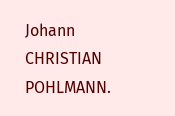Johann CHRISTIAN POHLMANN.